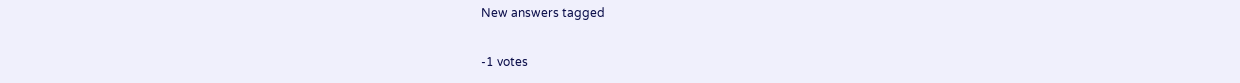New answers tagged

-1 votes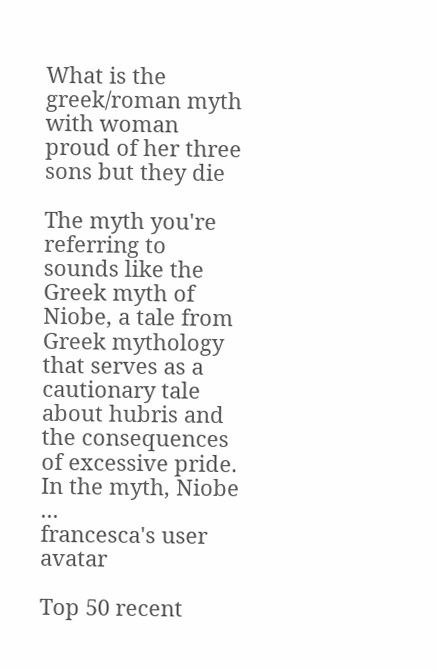What is the greek/roman myth with woman proud of her three sons but they die

The myth you're referring to sounds like the Greek myth of Niobe, a tale from Greek mythology that serves as a cautionary tale about hubris and the consequences of excessive pride. In the myth, Niobe ...
francesca's user avatar

Top 50 recent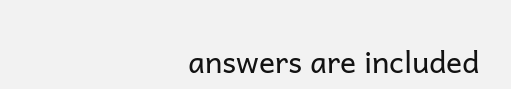answers are included